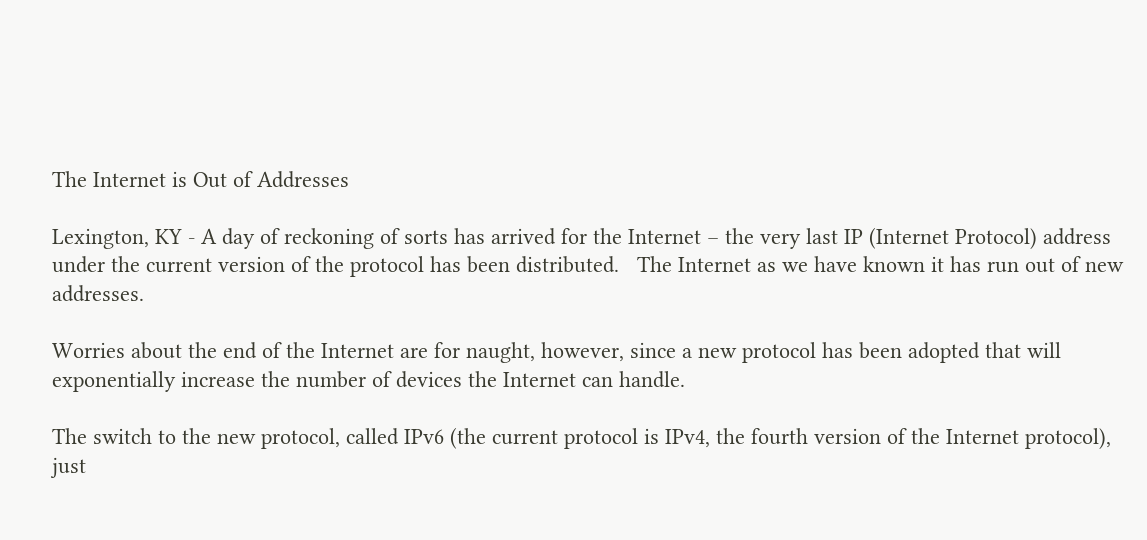The Internet is Out of Addresses

Lexington, KY - A day of reckoning of sorts has arrived for the Internet – the very last IP (Internet Protocol) address under the current version of the protocol has been distributed.   The Internet as we have known it has run out of new addresses.

Worries about the end of the Internet are for naught, however, since a new protocol has been adopted that will exponentially increase the number of devices the Internet can handle.

The switch to the new protocol, called IPv6 (the current protocol is IPv4, the fourth version of the Internet protocol), just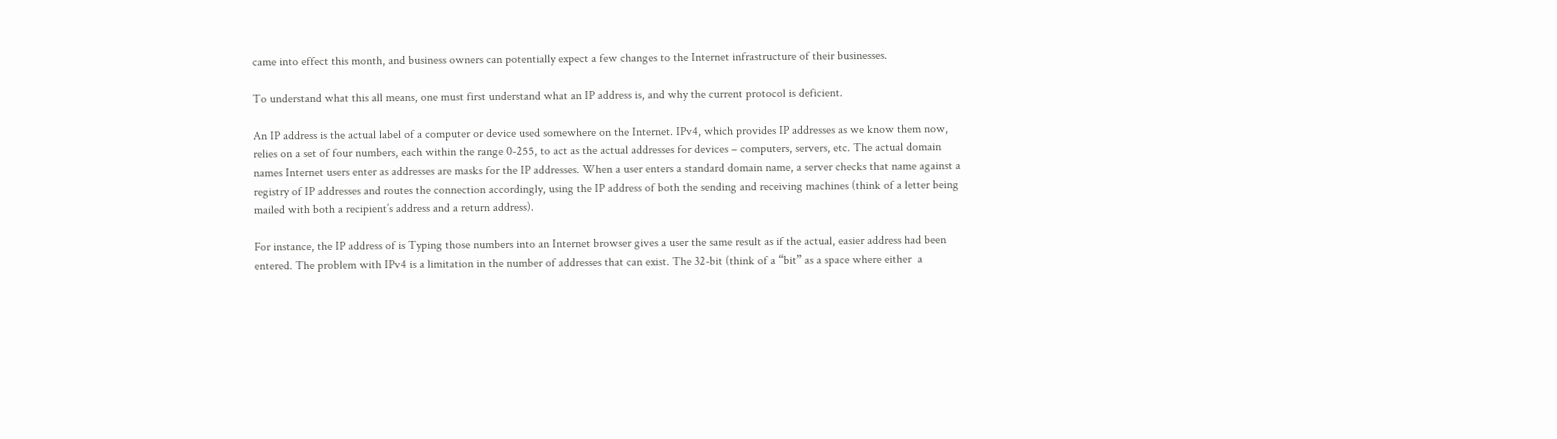came into effect this month, and business owners can potentially expect a few changes to the Internet infrastructure of their businesses.

To understand what this all means, one must first understand what an IP address is, and why the current protocol is deficient.

An IP address is the actual label of a computer or device used somewhere on the Internet. IPv4, which provides IP addresses as we know them now, relies on a set of four numbers, each within the range 0-255, to act as the actual addresses for devices – computers, servers, etc. The actual domain names Internet users enter as addresses are masks for the IP addresses. When a user enters a standard domain name, a server checks that name against a registry of IP addresses and routes the connection accordingly, using the IP address of both the sending and receiving machines (think of a letter being mailed with both a recipient’s address and a return address).

For instance, the IP address of is Typing those numbers into an Internet browser gives a user the same result as if the actual, easier address had been entered. The problem with IPv4 is a limitation in the number of addresses that can exist. The 32-bit (think of a “bit” as a space where either  a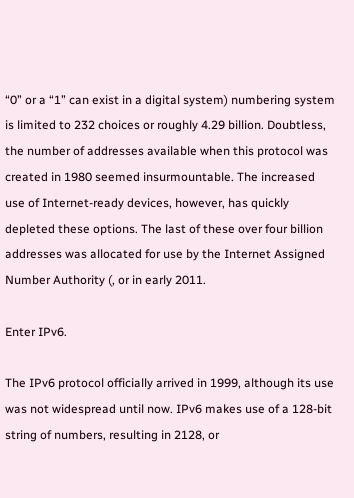“0” or a “1” can exist in a digital system) numbering system is limited to 232 choices or roughly 4.29 billion. Doubtless, the number of addresses available when this protocol was created in 1980 seemed insurmountable. The increased use of Internet-ready devices, however, has quickly depleted these options. The last of these over four billion addresses was allocated for use by the Internet Assigned Number Authority (, or in early 2011.

Enter IPv6.

The IPv6 protocol officially arrived in 1999, although its use was not widespread until now. IPv6 makes use of a 128-bit string of numbers, resulting in 2128, or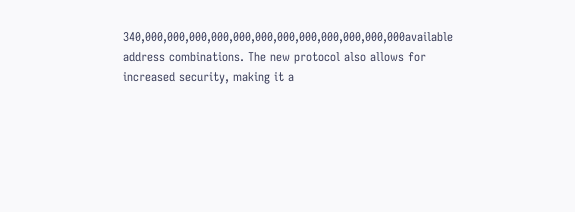340,000,000,000,000,000,000,000,000,000,000,000,000available address combinations. The new protocol also allows for increased security, making it a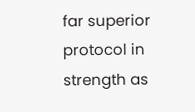far superior protocol in strength as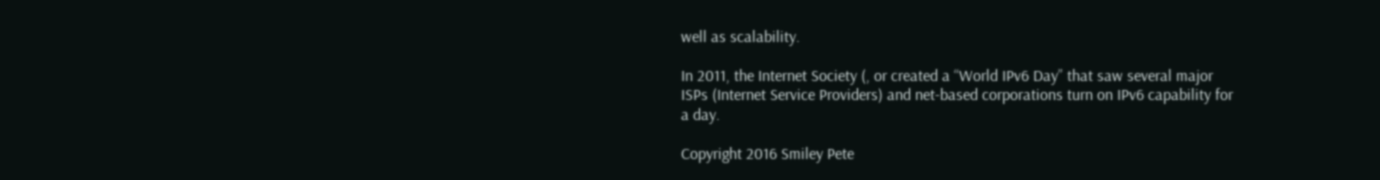well as scalability.

In 2011, the Internet Society (, or created a “World IPv6 Day” that saw several major ISPs (Internet Service Providers) and net-based corporations turn on IPv6 capability for a day.

Copyright 2016 Smiley Pete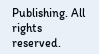Publishing. All rights reserved.